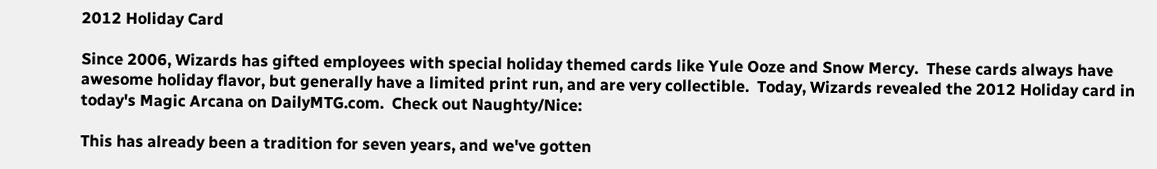2012 Holiday Card

Since 2006, Wizards has gifted employees with special holiday themed cards like Yule Ooze and Snow Mercy.  These cards always have awesome holiday flavor, but generally have a limited print run, and are very collectible.  Today, Wizards revealed the 2012 Holiday card in today's Magic Arcana on DailyMTG.com.  Check out Naughty/Nice:

This has already been a tradition for seven years, and we've gotten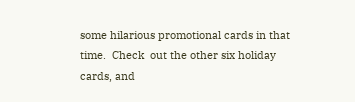some hilarious promotional cards in that time.  Check  out the other six holiday cards, and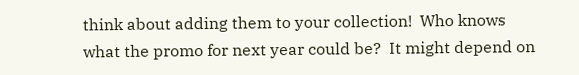think about adding them to your collection!  Who knows what the promo for next year could be?  It might depend on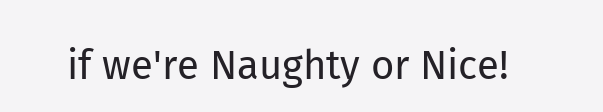if we're Naughty or Nice!